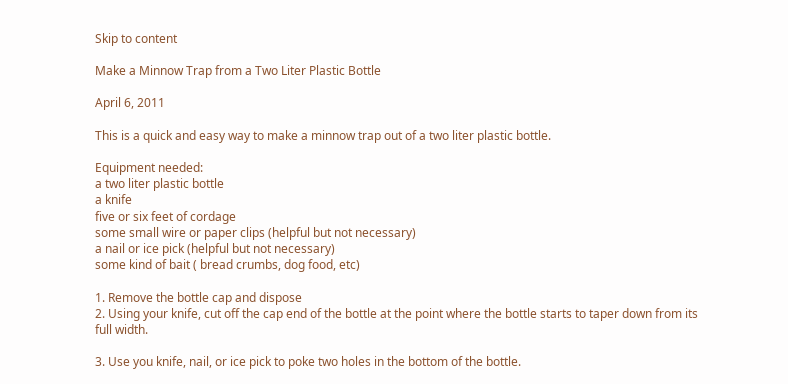Skip to content

Make a Minnow Trap from a Two Liter Plastic Bottle

April 6, 2011

This is a quick and easy way to make a minnow trap out of a two liter plastic bottle.

Equipment needed:
a two liter plastic bottle
a knife
five or six feet of cordage
some small wire or paper clips (helpful but not necessary)
a nail or ice pick (helpful but not necessary)
some kind of bait ( bread crumbs, dog food, etc)

1. Remove the bottle cap and dispose
2. Using your knife, cut off the cap end of the bottle at the point where the bottle starts to taper down from its full width.

3. Use you knife, nail, or ice pick to poke two holes in the bottom of the bottle.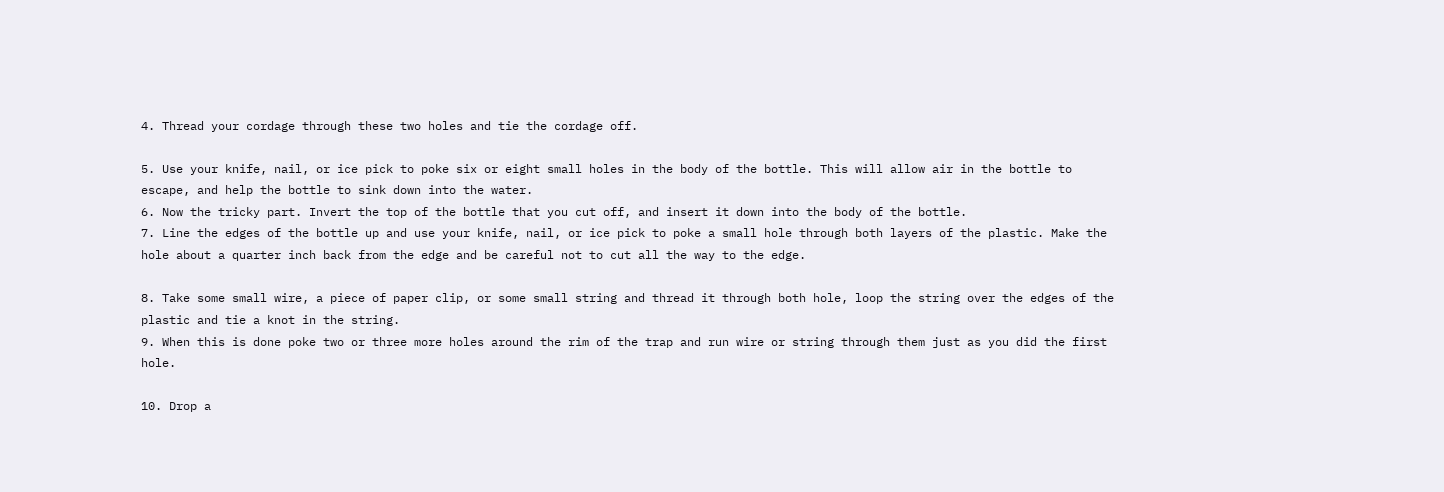4. Thread your cordage through these two holes and tie the cordage off.

5. Use your knife, nail, or ice pick to poke six or eight small holes in the body of the bottle. This will allow air in the bottle to escape, and help the bottle to sink down into the water.
6. Now the tricky part. Invert the top of the bottle that you cut off, and insert it down into the body of the bottle.
7. Line the edges of the bottle up and use your knife, nail, or ice pick to poke a small hole through both layers of the plastic. Make the hole about a quarter inch back from the edge and be careful not to cut all the way to the edge.

8. Take some small wire, a piece of paper clip, or some small string and thread it through both hole, loop the string over the edges of the plastic and tie a knot in the string.
9. When this is done poke two or three more holes around the rim of the trap and run wire or string through them just as you did the first hole.

10. Drop a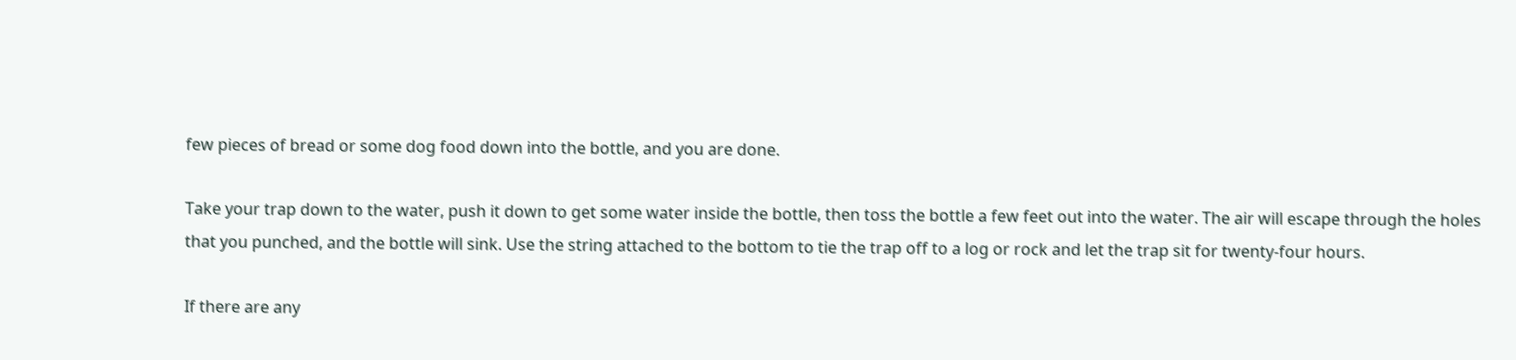few pieces of bread or some dog food down into the bottle, and you are done.

Take your trap down to the water, push it down to get some water inside the bottle, then toss the bottle a few feet out into the water. The air will escape through the holes that you punched, and the bottle will sink. Use the string attached to the bottom to tie the trap off to a log or rock and let the trap sit for twenty-four hours.

If there are any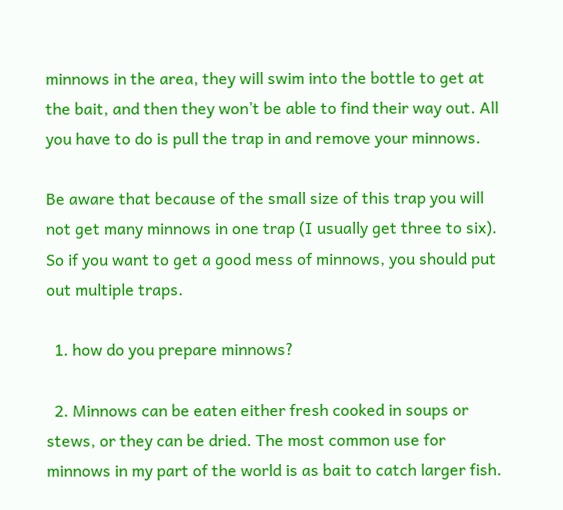minnows in the area, they will swim into the bottle to get at the bait, and then they won’t be able to find their way out. All you have to do is pull the trap in and remove your minnows.

Be aware that because of the small size of this trap you will not get many minnows in one trap (I usually get three to six). So if you want to get a good mess of minnows, you should put out multiple traps.

  1. how do you prepare minnows?

  2. Minnows can be eaten either fresh cooked in soups or stews, or they can be dried. The most common use for minnows in my part of the world is as bait to catch larger fish.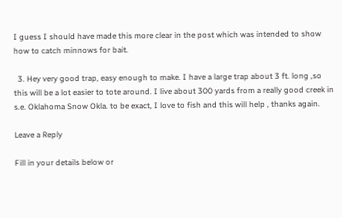I guess I should have made this more clear in the post which was intended to show how to catch minnows for bait.

  3. Hey very good trap, easy enough to make. I have a large trap about 3 ft. long ,so this will be a lot easier to tote around. I live about 300 yards from a really good creek in s.e. Oklahoma Snow Okla. to be exact, I love to fish and this will help , thanks again.

Leave a Reply

Fill in your details below or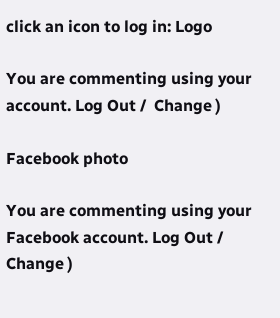click an icon to log in: Logo

You are commenting using your account. Log Out /  Change )

Facebook photo

You are commenting using your Facebook account. Log Out /  Change )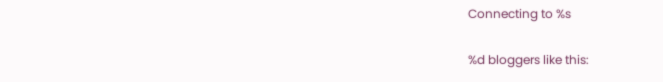Connecting to %s

%d bloggers like this: